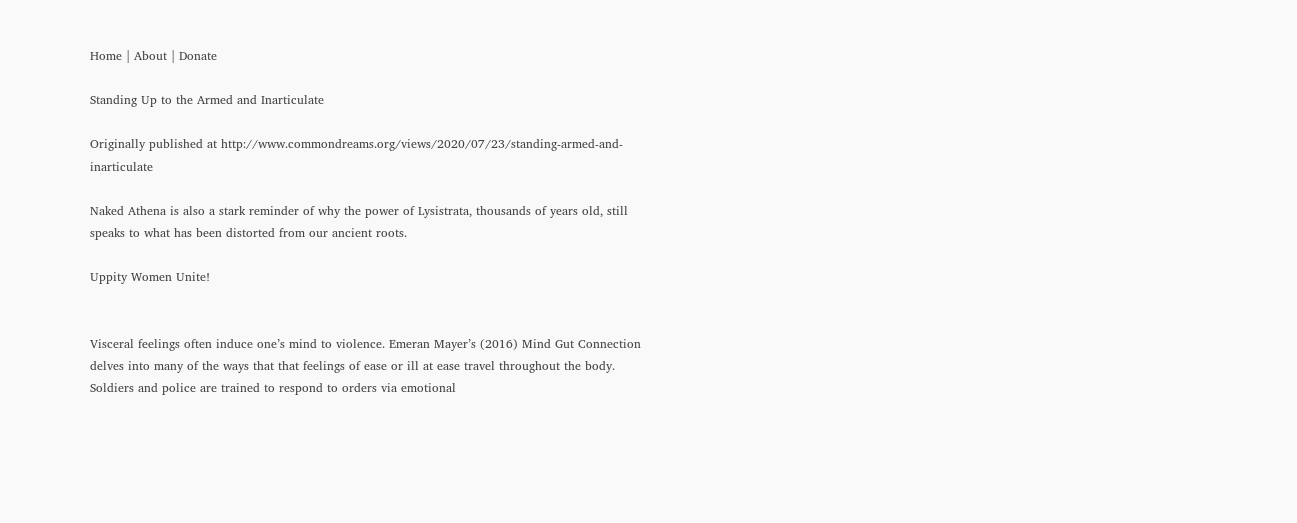Home | About | Donate

Standing Up to the Armed and Inarticulate

Originally published at http://www.commondreams.org/views/2020/07/23/standing-armed-and-inarticulate

Naked Athena is also a stark reminder of why the power of Lysistrata, thousands of years old, still speaks to what has been distorted from our ancient roots.

Uppity Women Unite!


Visceral feelings often induce one’s mind to violence. Emeran Mayer’s (2016) Mind Gut Connection delves into many of the ways that that feelings of ease or ill at ease travel throughout the body. Soldiers and police are trained to respond to orders via emotional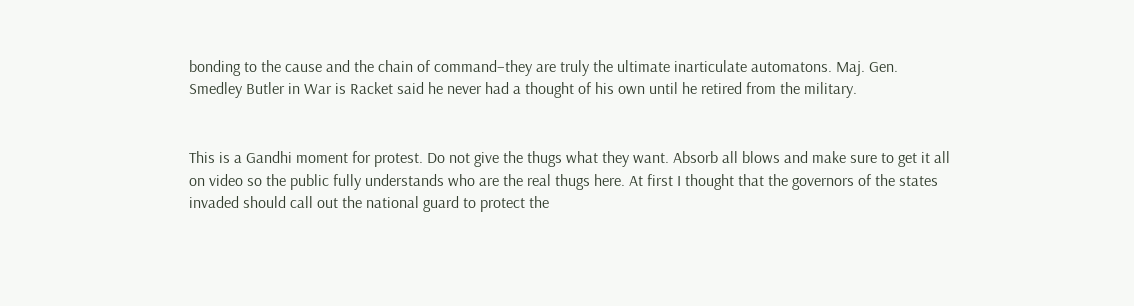bonding to the cause and the chain of command–they are truly the ultimate inarticulate automatons. Maj. Gen. Smedley Butler in War is Racket said he never had a thought of his own until he retired from the military.


This is a Gandhi moment for protest. Do not give the thugs what they want. Absorb all blows and make sure to get it all on video so the public fully understands who are the real thugs here. At first I thought that the governors of the states invaded should call out the national guard to protect the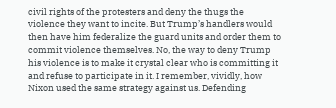civil rights of the protesters and deny the thugs the violence they want to incite. But Trump’s handlers would then have him federalize the guard units and order them to commit violence themselves. No, the way to deny Trump his violence is to make it crystal clear who is committing it and refuse to participate in it. I remember, vividly, how Nixon used the same strategy against us. Defending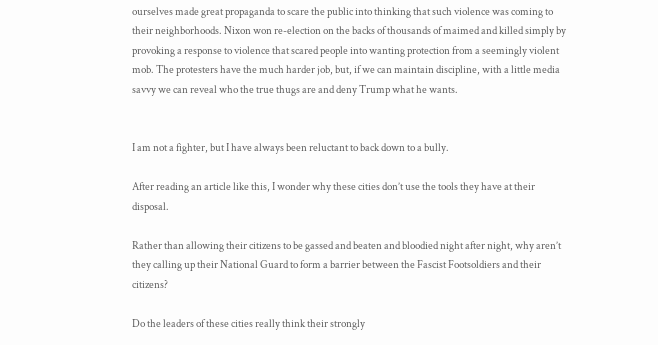ourselves made great propaganda to scare the public into thinking that such violence was coming to their neighborhoods. Nixon won re-election on the backs of thousands of maimed and killed simply by provoking a response to violence that scared people into wanting protection from a seemingly violent mob. The protesters have the much harder job, but, if we can maintain discipline, with a little media savvy we can reveal who the true thugs are and deny Trump what he wants.


I am not a fighter, but I have always been reluctant to back down to a bully.

After reading an article like this, I wonder why these cities don’t use the tools they have at their disposal.

Rather than allowing their citizens to be gassed and beaten and bloodied night after night, why aren’t they calling up their National Guard to form a barrier between the Fascist Footsoldiers and their citizens?

Do the leaders of these cities really think their strongly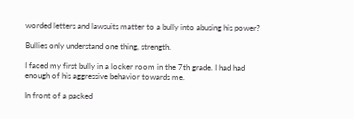worded letters and lawsuits matter to a bully into abusing his power?

Bullies only understand one thing, strength.

I faced my first bully in a locker room in the 7th grade. I had had enough of his aggressive behavior towards me.

In front of a packed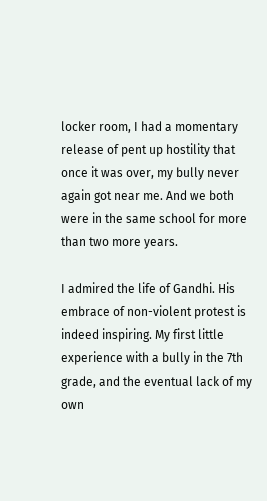locker room, I had a momentary release of pent up hostility that once it was over, my bully never again got near me. And we both were in the same school for more than two more years.

I admired the life of Gandhi. His embrace of non-violent protest is indeed inspiring. My first little experience with a bully in the 7th grade, and the eventual lack of my own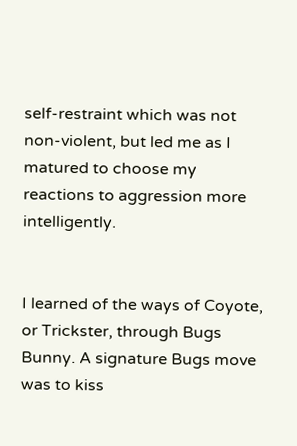self-restraint which was not non-violent, but led me as I matured to choose my reactions to aggression more intelligently.


I learned of the ways of Coyote, or Trickster, through Bugs Bunny. A signature Bugs move was to kiss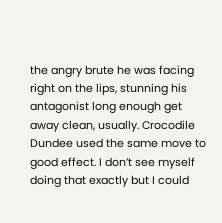the angry brute he was facing right on the lips, stunning his antagonist long enough get away clean, usually. Crocodile Dundee used the same move to good effect. I don’t see myself doing that exactly but I could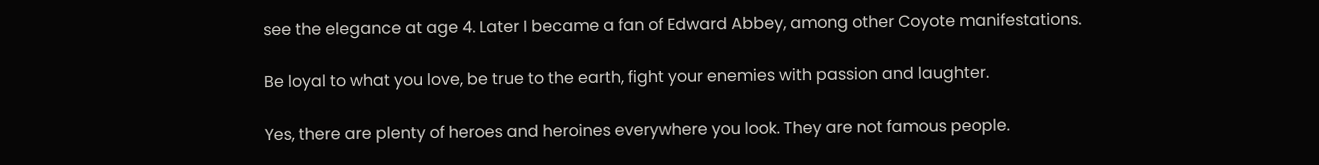see the elegance at age 4. Later I became a fan of Edward Abbey, among other Coyote manifestations.

Be loyal to what you love, be true to the earth, fight your enemies with passion and laughter.

Yes, there are plenty of heroes and heroines everywhere you look. They are not famous people.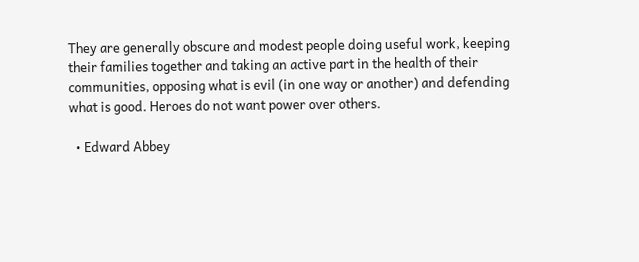They are generally obscure and modest people doing useful work, keeping their families together and taking an active part in the health of their communities, opposing what is evil (in one way or another) and defending what is good. Heroes do not want power over others.

  • Edward Abbey